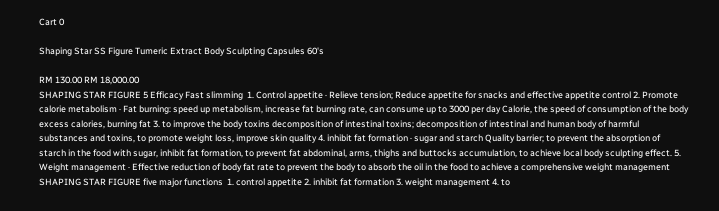Cart 0

Shaping Star SS Figure Tumeric Extract Body Sculpting Capsules 60's

RM 130.00 RM 18,000.00
SHAPING STAR FIGURE 5 Efficacy Fast slimming  1. Control appetite · Relieve tension; Reduce appetite for snacks and effective appetite control 2. Promote calorie metabolism · Fat burning: speed up metabolism, increase fat burning rate, can consume up to 3000 per day Calorie, the speed of consumption of the body excess calories, burning fat 3. to improve the body toxins decomposition of intestinal toxins; decomposition of intestinal and human body of harmful substances and toxins, to promote weight loss, improve skin quality 4. inhibit fat formation · sugar and starch Quality barrier; to prevent the absorption of starch in the food with sugar, inhibit fat formation, to prevent fat abdominal, arms, thighs and buttocks accumulation, to achieve local body sculpting effect. 5. Weight management · Effective reduction of body fat rate to prevent the body to absorb the oil in the food to achieve a comprehensive weight management SHAPING STAR FIGURE five major functions  1. control appetite 2. inhibit fat formation 3. weight management 4. to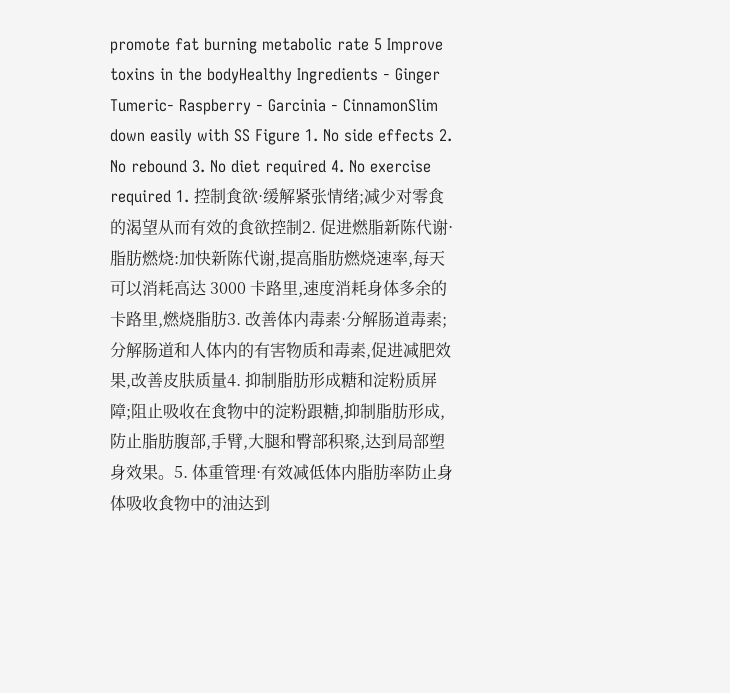promote fat burning metabolic rate 5 Improve toxins in the bodyHealthy Ingredients - Ginger Tumeric- Raspberry - Garcinia - CinnamonSlim down easily with SS Figure 1. No side effects 2. No rebound 3. No diet required 4. No exercise required 1. 控制食欲·缓解紧张情绪;减少对零食的渴望从而有效的食欲控制2. 促进燃脂新陈代谢·脂肪燃烧:加快新陈代谢,提高脂肪燃烧速率,每天可以消耗高达 3000 卡路里,速度消耗身体多余的卡路里,燃烧脂肪3. 改善体内毒素·分解肠道毒素;分解肠道和人体内的有害物质和毒素,促进减肥效果,改善皮肤质量4. 抑制脂肪形成糖和淀粉质屏障;阻止吸收在食物中的淀粉跟糖,抑制脂肪形成,防止脂肪腹部,手臂,大腿和臀部积聚,达到局部塑身效果。5. 体重管理·有效减低体内脂肪率防止身体吸收食物中的油达到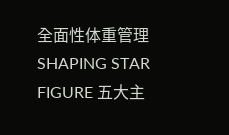全面性体重管理SHAPING STAR FIGURE 五大主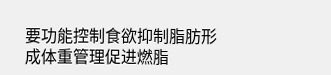要功能控制食欲抑制脂肪形成体重管理促进燃脂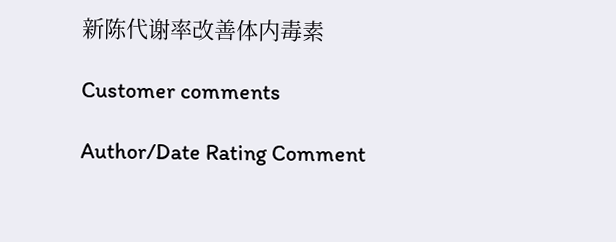新陈代谢率改善体内毒素

Customer comments

Author/Date Rating Comment